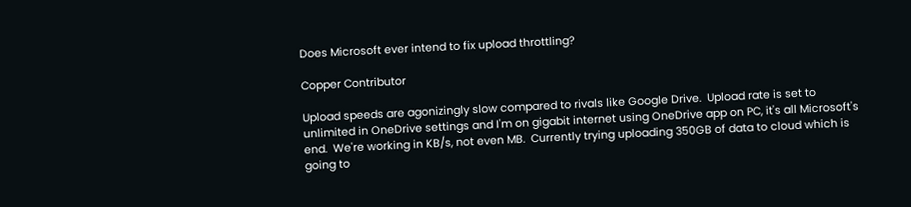Does Microsoft ever intend to fix upload throttling?

Copper Contributor

Upload speeds are agonizingly slow compared to rivals like Google Drive.  Upload rate is set to unlimited in OneDrive settings and I'm on gigabit internet using OneDrive app on PC, it's all Microsoft's end.  We're working in KB/s, not even MB.  Currently trying uploading 350GB of data to cloud which is going to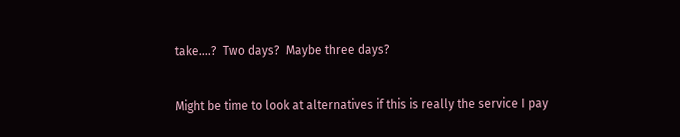take....?  Two days?  Maybe three days?


Might be time to look at alternatives if this is really the service I pay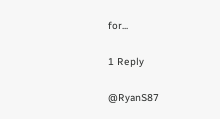for...

1 Reply

@RyanS87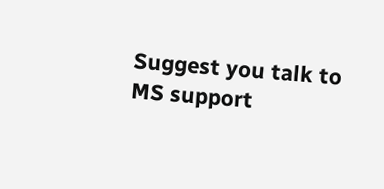Suggest you talk to MS support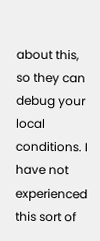about this, so they can debug your local conditions. I have not experienced this sort of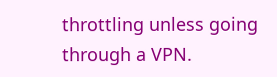throttling unless going through a VPN.